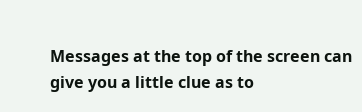Messages at the top of the screen can give you a little clue as to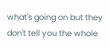what's going on but they don't tell you the whole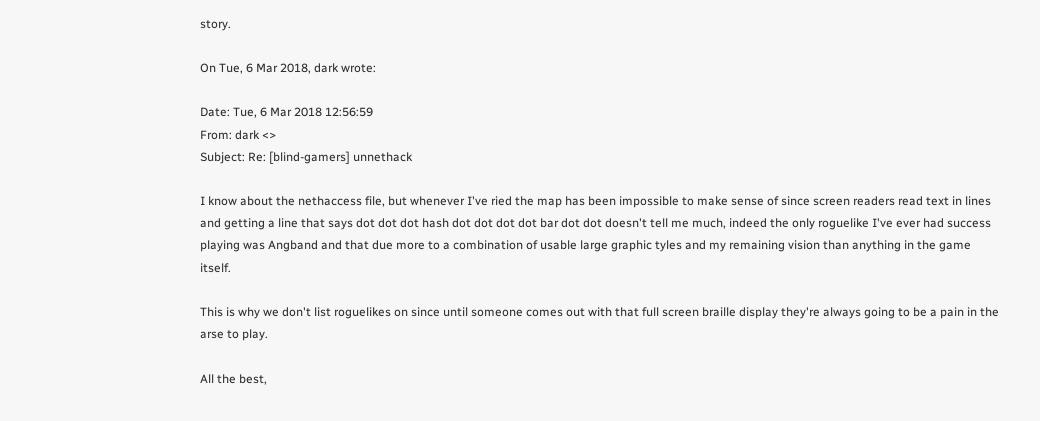story.

On Tue, 6 Mar 2018, dark wrote:

Date: Tue, 6 Mar 2018 12:56:59
From: dark <>
Subject: Re: [blind-gamers] unnethack

I know about the nethaccess file, but whenever I've ried the map has been impossible to make sense of since screen readers read text in lines and getting a line that says dot dot dot hash dot dot dot dot bar dot dot doesn't tell me much, indeed the only roguelike I've ever had success playing was Angband and that due more to a combination of usable large graphic tyles and my remaining vision than anything in the game itself.

This is why we don't list roguelikes on since until someone comes out with that full screen braille display they're always going to be a pain in the arse to play.

All the best,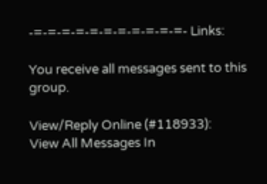-=-=-=-=-=-=-=-=-=-=-=- Links:

You receive all messages sent to this group.

View/Reply Online (#118933):
View All Messages In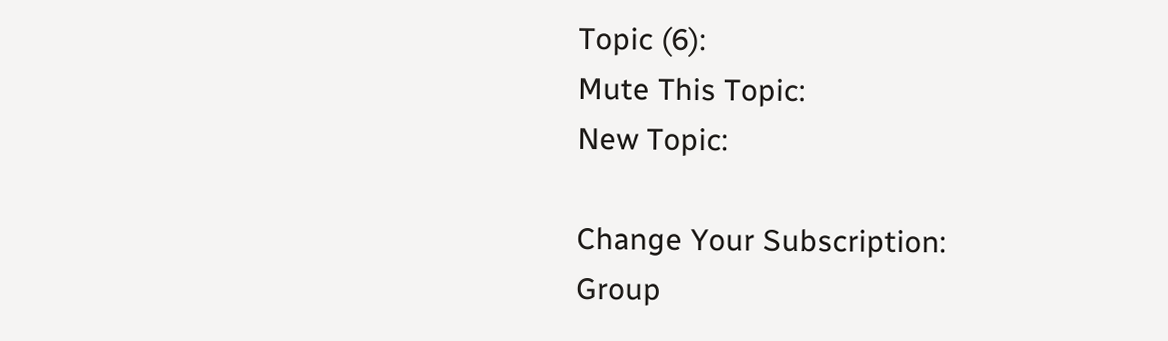Topic (6):
Mute This Topic:
New Topic:

Change Your Subscription:
Group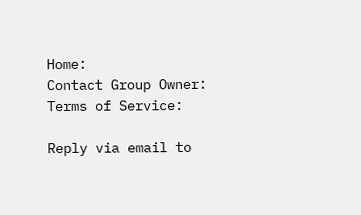Home:
Contact Group Owner:
Terms of Service:

Reply via email to